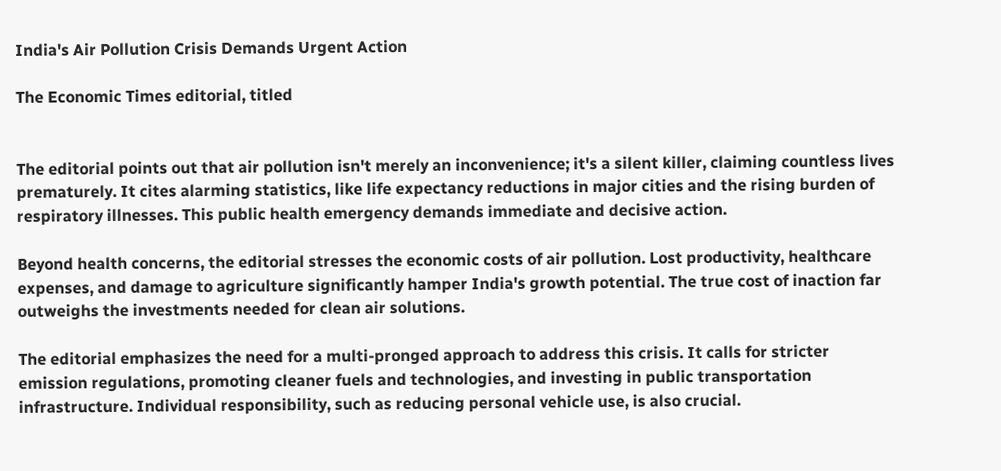India's Air Pollution Crisis Demands Urgent Action

The Economic Times editorial, titled


The editorial points out that air pollution isn't merely an inconvenience; it's a silent killer, claiming countless lives prematurely. It cites alarming statistics, like life expectancy reductions in major cities and the rising burden of respiratory illnesses. This public health emergency demands immediate and decisive action.

Beyond health concerns, the editorial stresses the economic costs of air pollution. Lost productivity, healthcare expenses, and damage to agriculture significantly hamper India's growth potential. The true cost of inaction far outweighs the investments needed for clean air solutions.

The editorial emphasizes the need for a multi-pronged approach to address this crisis. It calls for stricter emission regulations, promoting cleaner fuels and technologies, and investing in public transportation infrastructure. Individual responsibility, such as reducing personal vehicle use, is also crucial.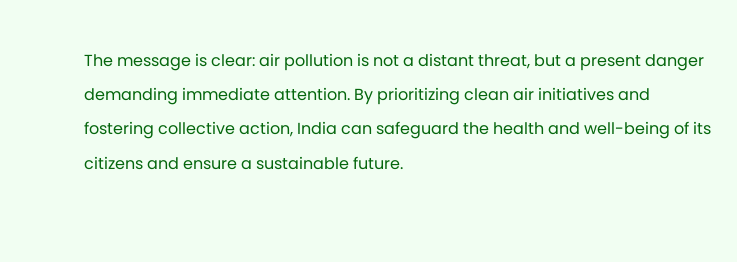The message is clear: air pollution is not a distant threat, but a present danger demanding immediate attention. By prioritizing clean air initiatives and fostering collective action, India can safeguard the health and well-being of its citizens and ensure a sustainable future.